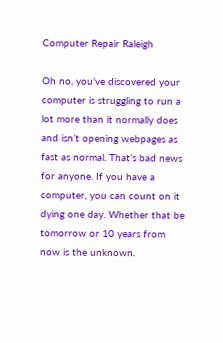Computer Repair Raleigh

Oh no, you’ve discovered your computer is struggling to run a lot more than it normally does and isn’t opening webpages as fast as normal. That’s bad news for anyone. If you have a computer, you can count on it dying one day. Whether that be tomorrow or 10 years from now is the unknown.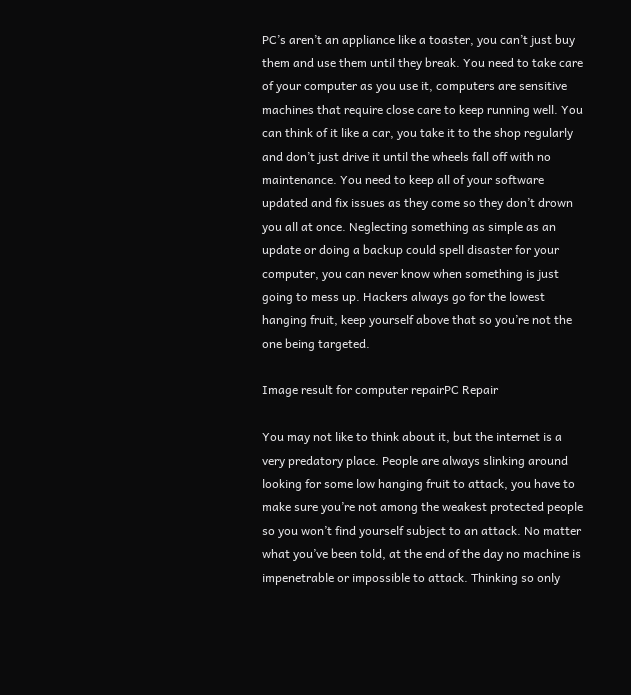PC’s aren’t an appliance like a toaster, you can’t just buy them and use them until they break. You need to take care of your computer as you use it, computers are sensitive machines that require close care to keep running well. You can think of it like a car, you take it to the shop regularly and don’t just drive it until the wheels fall off with no maintenance. You need to keep all of your software updated and fix issues as they come so they don’t drown you all at once. Neglecting something as simple as an update or doing a backup could spell disaster for your computer, you can never know when something is just going to mess up. Hackers always go for the lowest hanging fruit, keep yourself above that so you’re not the one being targeted.

Image result for computer repairPC Repair

You may not like to think about it, but the internet is a very predatory place. People are always slinking around looking for some low hanging fruit to attack, you have to make sure you’re not among the weakest protected people so you won’t find yourself subject to an attack. No matter what you’ve been told, at the end of the day no machine is impenetrable or impossible to attack. Thinking so only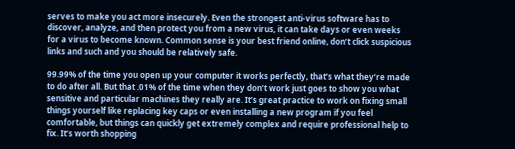serves to make you act more insecurely. Even the strongest anti-virus software has to discover, analyze, and then protect you from a new virus, it can take days or even weeks for a virus to become known. Common sense is your best friend online, don’t click suspicious links and such and you should be relatively safe.

99.99% of the time you open up your computer it works perfectly, that’s what they’re made to do after all. But that .01% of the time when they don’t work just goes to show you what sensitive and particular machines they really are. It’s great practice to work on fixing small things yourself like replacing key caps or even installing a new program if you feel comfortable, but things can quickly get extremely complex and require professional help to fix. It’s worth shopping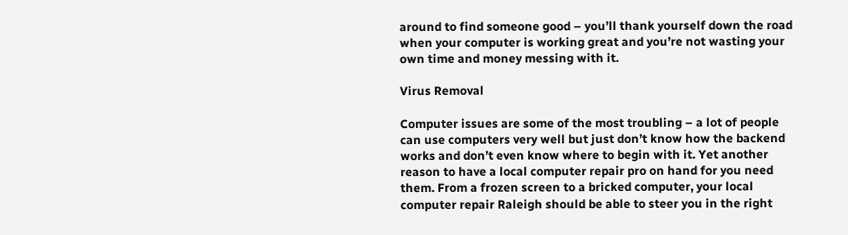around to find someone good – you’ll thank yourself down the road when your computer is working great and you’re not wasting your own time and money messing with it.

Virus Removal

Computer issues are some of the most troubling – a lot of people can use computers very well but just don’t know how the backend works and don’t even know where to begin with it. Yet another reason to have a local computer repair pro on hand for you need them. From a frozen screen to a bricked computer, your local computer repair Raleigh should be able to steer you in the right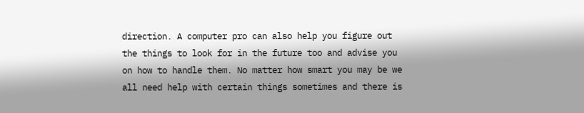direction. A computer pro can also help you figure out the things to look for in the future too and advise you on how to handle them. No matter how smart you may be we all need help with certain things sometimes and there is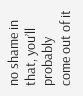no shame in that, you’ll probably come out of it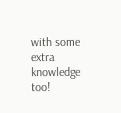with some extra knowledge too!